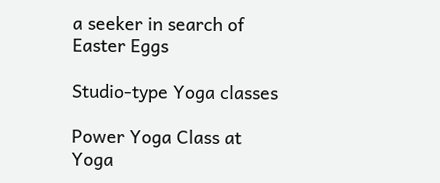a seeker in search of Easter Eggs

Studio-type Yoga classes

Power Yoga Class at Yoga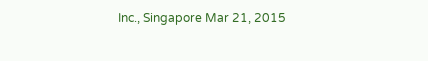Inc., Singapore Mar 21, 2015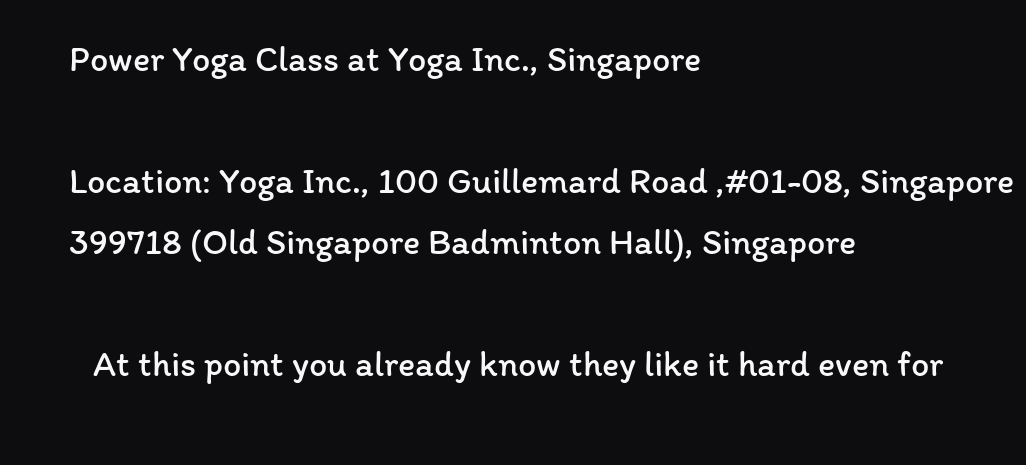Power Yoga Class at Yoga Inc., Singapore

Location: Yoga Inc., 100 Guillemard Road ,#01-08, Singapore 399718 (Old Singapore Badminton Hall), Singapore

   At this point you already know they like it hard even for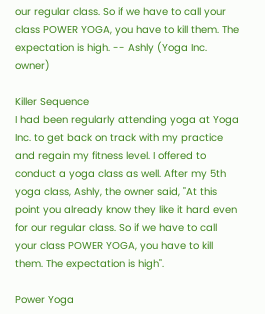our regular class. So if we have to call your class POWER YOGA, you have to kill them. The expectation is high. -- Ashly (Yoga Inc. owner)

Killer Sequence
I had been regularly attending yoga at Yoga Inc. to get back on track with my practice and regain my fitness level. I offered to conduct a yoga class as well. After my 5th yoga class, Ashly, the owner said, "At this point you already know they like it hard even for our regular class. So if we have to call your class POWER YOGA, you have to kill them. The expectation is high".

Power Yoga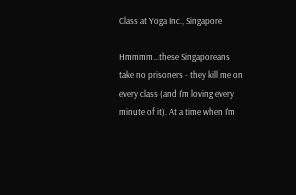Class at Yoga Inc., Singapore

Hmmmm...these Singaporeans take no prisoners - they kill me on every class (and I'm loving every minute of it). At a time when I'm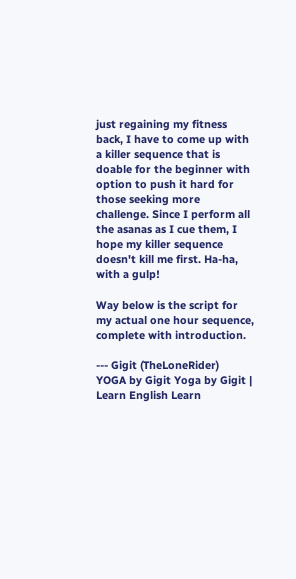just regaining my fitness back, I have to come up with a killer sequence that is doable for the beginner with option to push it hard for those seeking more challenge. Since I perform all the asanas as I cue them, I hope my killer sequence doesn't kill me first. Ha-ha, with a gulp!

Way below is the script for my actual one hour sequence, complete with introduction.

--- Gigit (TheLoneRider)
YOGA by Gigit Yoga by Gigit | Learn English Learn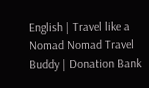English | Travel like a Nomad Nomad Travel Buddy | Donation Bank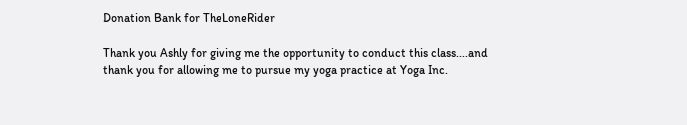Donation Bank for TheLoneRider

Thank you Ashly for giving me the opportunity to conduct this class....and thank you for allowing me to pursue my yoga practice at Yoga Inc.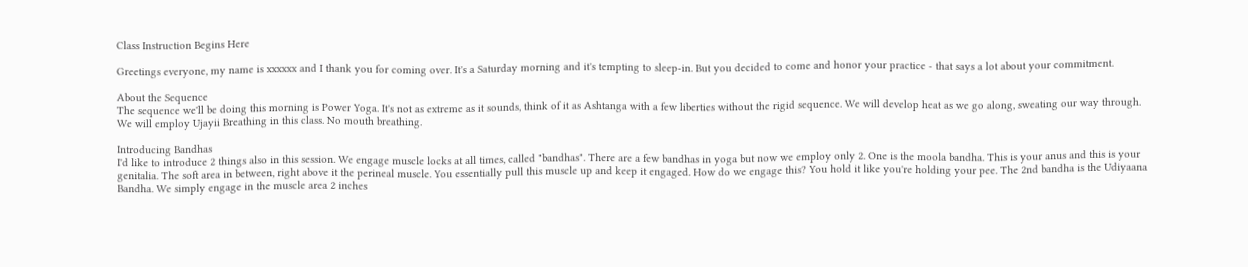Class Instruction Begins Here

Greetings everyone, my name is xxxxxx and I thank you for coming over. It's a Saturday morning and it's tempting to sleep-in. But you decided to come and honor your practice - that says a lot about your commitment.

About the Sequence
The sequence we'll be doing this morning is Power Yoga. It's not as extreme as it sounds, think of it as Ashtanga with a few liberties without the rigid sequence. We will develop heat as we go along, sweating our way through. We will employ Ujayii Breathing in this class. No mouth breathing.

Introducing Bandhas
I'd like to introduce 2 things also in this session. We engage muscle locks at all times, called "bandhas". There are a few bandhas in yoga but now we employ only 2. One is the moola bandha. This is your anus and this is your genitalia. The soft area in between, right above it the perineal muscle. You essentially pull this muscle up and keep it engaged. How do we engage this? You hold it like you're holding your pee. The 2nd bandha is the Udiyaana Bandha. We simply engage in the muscle area 2 inches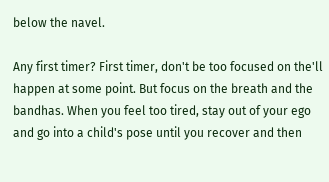below the navel.

Any first timer? First timer, don't be too focused on the'll happen at some point. But focus on the breath and the bandhas. When you feel too tired, stay out of your ego and go into a child's pose until you recover and then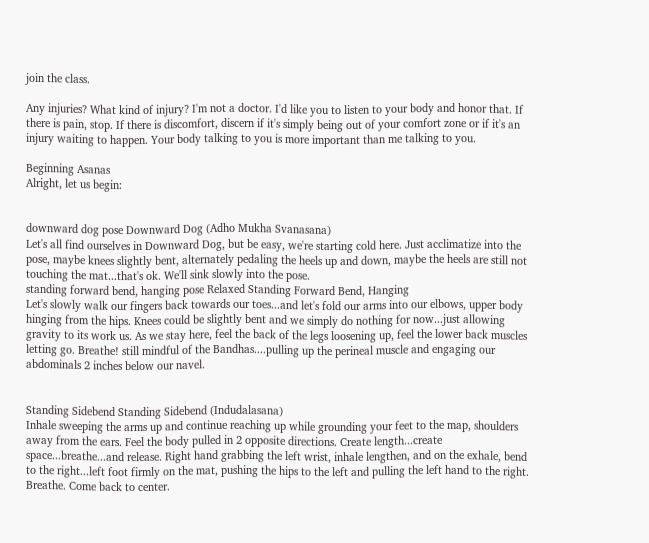join the class.

Any injuries? What kind of injury? I'm not a doctor. I'd like you to listen to your body and honor that. If there is pain, stop. If there is discomfort, discern if it's simply being out of your comfort zone or if it's an injury waiting to happen. Your body talking to you is more important than me talking to you.

Beginning Asanas
Alright, let us begin:


downward dog pose Downward Dog (Adho Mukha Svanasana)
Let's all find ourselves in Downward Dog, but be easy, we're starting cold here. Just acclimatize into the pose, maybe knees slightly bent, alternately pedaling the heels up and down, maybe the heels are still not touching the mat...that's ok. We'll sink slowly into the pose.
standing forward bend, hanging pose Relaxed Standing Forward Bend, Hanging
Let's slowly walk our fingers back towards our toes...and let's fold our arms into our elbows, upper body hinging from the hips. Knees could be slightly bent and we simply do nothing for now...just allowing gravity to its work us. As we stay here, feel the back of the legs loosening up, feel the lower back muscles letting go. Breathe! still mindful of the Bandhas....pulling up the perineal muscle and engaging our abdominals 2 inches below our navel.


Standing Sidebend Standing Sidebend (Indudalasana)
Inhale sweeping the arms up and continue reaching up while grounding your feet to the map, shoulders away from the ears. Feel the body pulled in 2 opposite directions. Create length...create space...breathe...and release. Right hand grabbing the left wrist, inhale lengthen, and on the exhale, bend to the right...left foot firmly on the mat, pushing the hips to the left and pulling the left hand to the right. Breathe. Come back to center.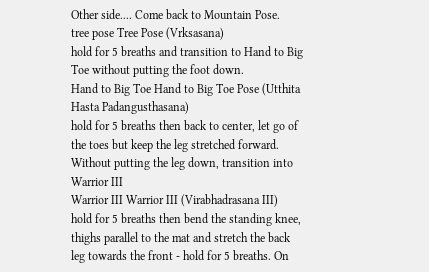Other side.... Come back to Mountain Pose.
tree pose Tree Pose (Vrksasana)
hold for 5 breaths and transition to Hand to Big Toe without putting the foot down.
Hand to Big Toe Hand to Big Toe Pose (Utthita Hasta Padangusthasana)
hold for 5 breaths then back to center, let go of the toes but keep the leg stretched forward. Without putting the leg down, transition into Warrior III
Warrior III Warrior III (Virabhadrasana III)
hold for 5 breaths then bend the standing knee, thighs parallel to the mat and stretch the back leg towards the front - hold for 5 breaths. On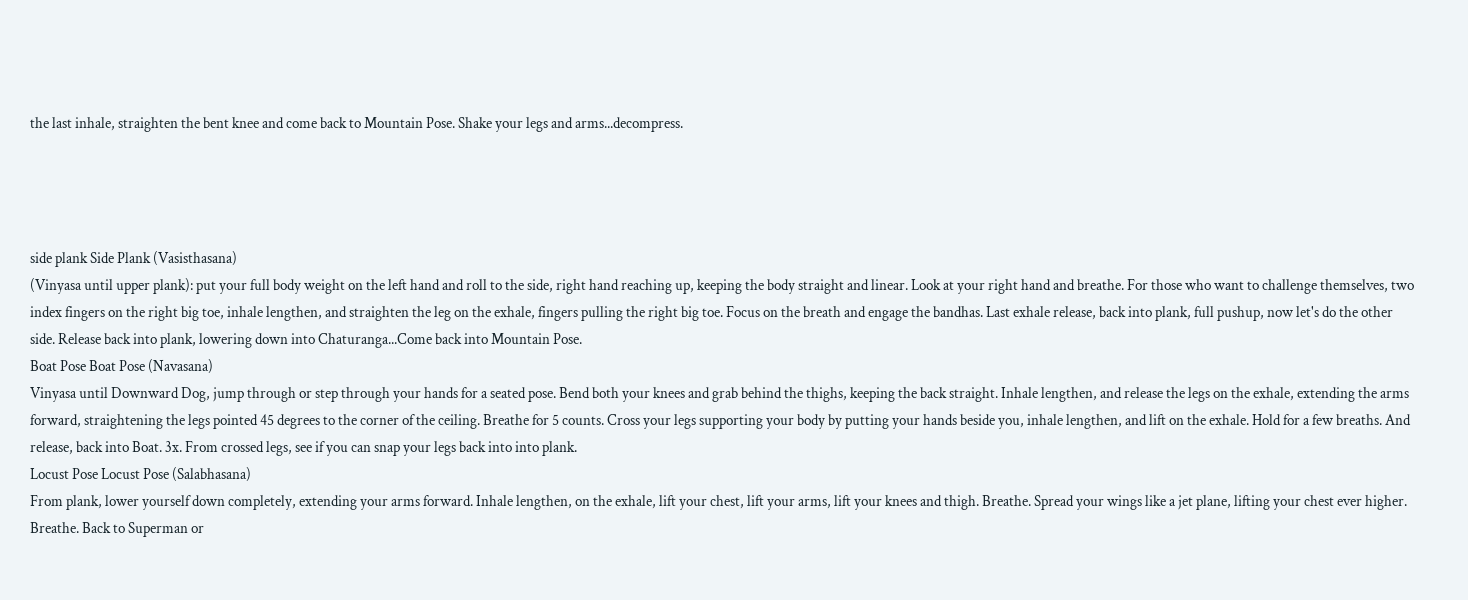the last inhale, straighten the bent knee and come back to Mountain Pose. Shake your legs and arms...decompress.




side plank Side Plank (Vasisthasana)
(Vinyasa until upper plank): put your full body weight on the left hand and roll to the side, right hand reaching up, keeping the body straight and linear. Look at your right hand and breathe. For those who want to challenge themselves, two index fingers on the right big toe, inhale lengthen, and straighten the leg on the exhale, fingers pulling the right big toe. Focus on the breath and engage the bandhas. Last exhale release, back into plank, full pushup, now let's do the other side. Release back into plank, lowering down into Chaturanga...Come back into Mountain Pose.
Boat Pose Boat Pose (Navasana)
Vinyasa until Downward Dog, jump through or step through your hands for a seated pose. Bend both your knees and grab behind the thighs, keeping the back straight. Inhale lengthen, and release the legs on the exhale, extending the arms forward, straightening the legs pointed 45 degrees to the corner of the ceiling. Breathe for 5 counts. Cross your legs supporting your body by putting your hands beside you, inhale lengthen, and lift on the exhale. Hold for a few breaths. And release, back into Boat. 3x. From crossed legs, see if you can snap your legs back into into plank.
Locust Pose Locust Pose (Salabhasana)
From plank, lower yourself down completely, extending your arms forward. Inhale lengthen, on the exhale, lift your chest, lift your arms, lift your knees and thigh. Breathe. Spread your wings like a jet plane, lifting your chest ever higher. Breathe. Back to Superman or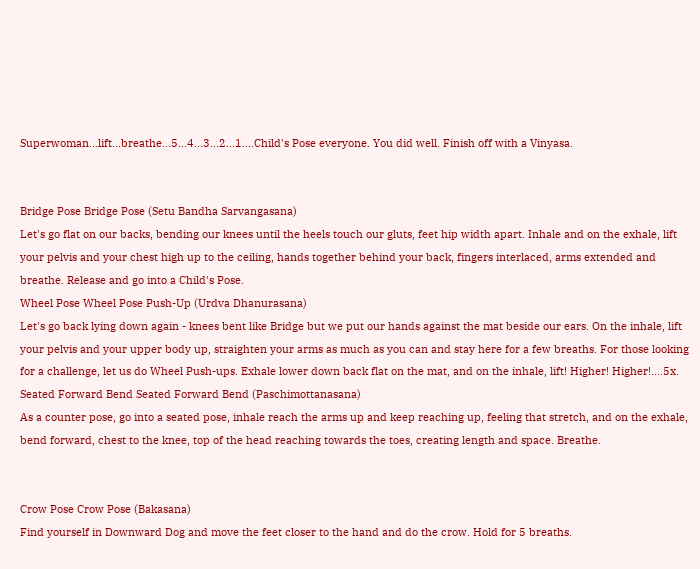Superwoman...lift...breathe...5...4...3...2...1....Child's Pose everyone. You did well. Finish off with a Vinyasa.


Bridge Pose Bridge Pose (Setu Bandha Sarvangasana)
Let's go flat on our backs, bending our knees until the heels touch our gluts, feet hip width apart. Inhale and on the exhale, lift your pelvis and your chest high up to the ceiling, hands together behind your back, fingers interlaced, arms extended and breathe. Release and go into a Child's Pose.
Wheel Pose Wheel Pose Push-Up (Urdva Dhanurasana)
Let's go back lying down again - knees bent like Bridge but we put our hands against the mat beside our ears. On the inhale, lift your pelvis and your upper body up, straighten your arms as much as you can and stay here for a few breaths. For those looking for a challenge, let us do Wheel Push-ups. Exhale lower down back flat on the mat, and on the inhale, lift! Higher! Higher!....5x.
Seated Forward Bend Seated Forward Bend (Paschimottanasana)
As a counter pose, go into a seated pose, inhale reach the arms up and keep reaching up, feeling that stretch, and on the exhale, bend forward, chest to the knee, top of the head reaching towards the toes, creating length and space. Breathe.


Crow Pose Crow Pose (Bakasana)
Find yourself in Downward Dog and move the feet closer to the hand and do the crow. Hold for 5 breaths.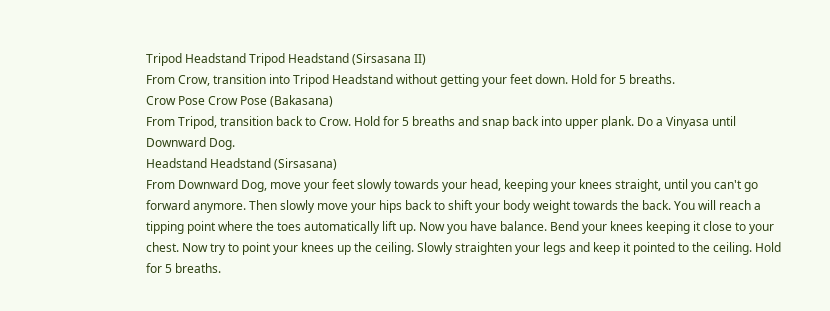Tripod Headstand Tripod Headstand (Sirsasana II)
From Crow, transition into Tripod Headstand without getting your feet down. Hold for 5 breaths.
Crow Pose Crow Pose (Bakasana)
From Tripod, transition back to Crow. Hold for 5 breaths and snap back into upper plank. Do a Vinyasa until Downward Dog.
Headstand Headstand (Sirsasana)
From Downward Dog, move your feet slowly towards your head, keeping your knees straight, until you can't go forward anymore. Then slowly move your hips back to shift your body weight towards the back. You will reach a tipping point where the toes automatically lift up. Now you have balance. Bend your knees keeping it close to your chest. Now try to point your knees up the ceiling. Slowly straighten your legs and keep it pointed to the ceiling. Hold for 5 breaths.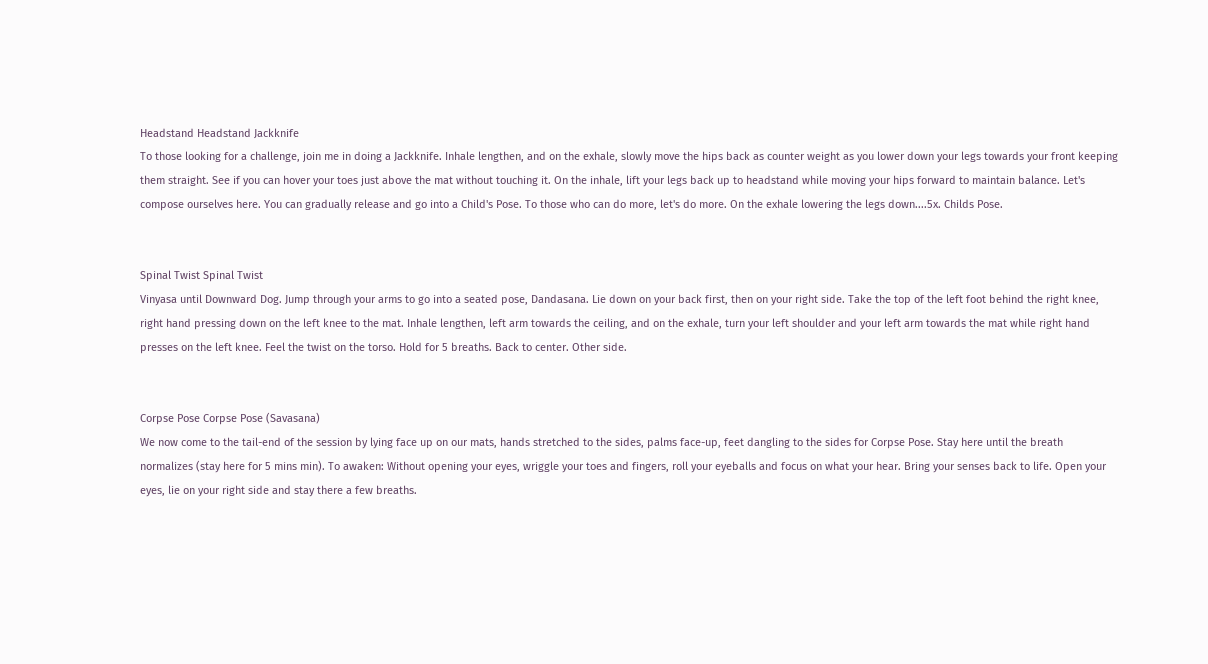Headstand Headstand Jackknife
To those looking for a challenge, join me in doing a Jackknife. Inhale lengthen, and on the exhale, slowly move the hips back as counter weight as you lower down your legs towards your front keeping them straight. See if you can hover your toes just above the mat without touching it. On the inhale, lift your legs back up to headstand while moving your hips forward to maintain balance. Let's compose ourselves here. You can gradually release and go into a Child's Pose. To those who can do more, let's do more. On the exhale lowering the legs down....5x. Childs Pose.


Spinal Twist Spinal Twist
Vinyasa until Downward Dog. Jump through your arms to go into a seated pose, Dandasana. Lie down on your back first, then on your right side. Take the top of the left foot behind the right knee, right hand pressing down on the left knee to the mat. Inhale lengthen, left arm towards the ceiling, and on the exhale, turn your left shoulder and your left arm towards the mat while right hand presses on the left knee. Feel the twist on the torso. Hold for 5 breaths. Back to center. Other side.


Corpse Pose Corpse Pose (Savasana)
We now come to the tail-end of the session by lying face up on our mats, hands stretched to the sides, palms face-up, feet dangling to the sides for Corpse Pose. Stay here until the breath normalizes (stay here for 5 mins min). To awaken: Without opening your eyes, wriggle your toes and fingers, roll your eyeballs and focus on what your hear. Bring your senses back to life. Open your eyes, lie on your right side and stay there a few breaths.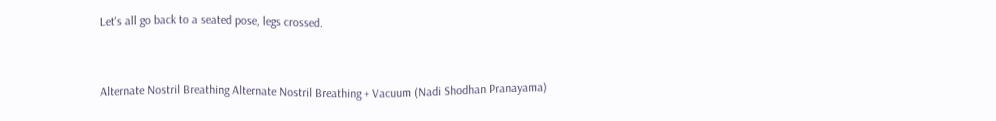Let's all go back to a seated pose, legs crossed.


Alternate Nostril Breathing Alternate Nostril Breathing + Vacuum (Nadi Shodhan Pranayama)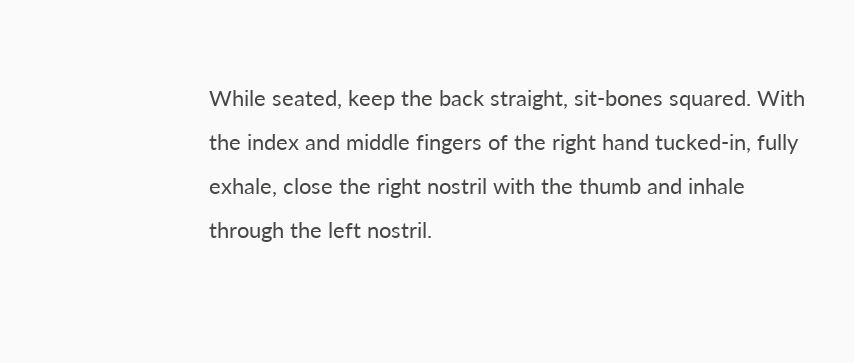While seated, keep the back straight, sit-bones squared. With the index and middle fingers of the right hand tucked-in, fully exhale, close the right nostril with the thumb and inhale through the left nostril.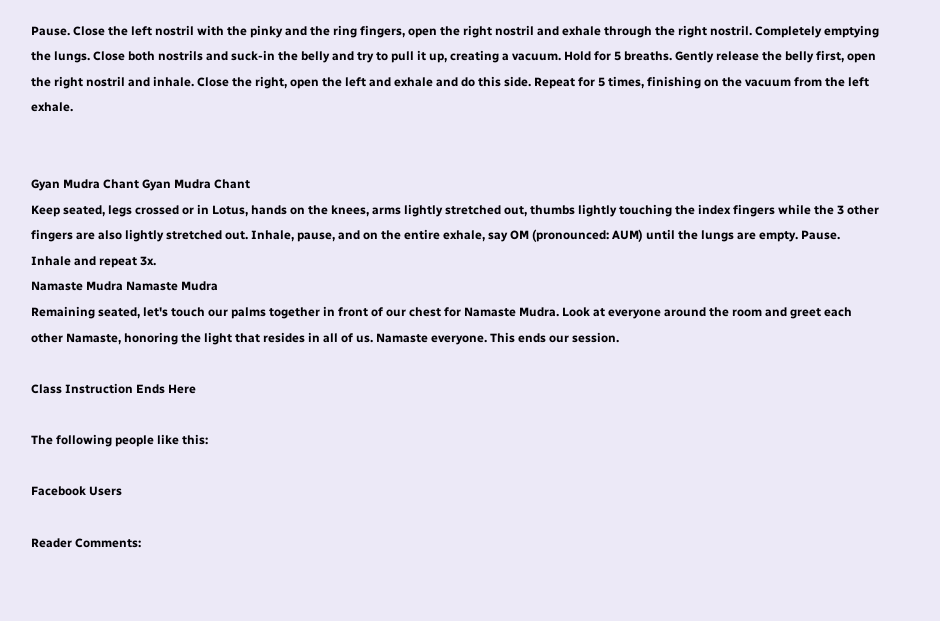Pause. Close the left nostril with the pinky and the ring fingers, open the right nostril and exhale through the right nostril. Completely emptying the lungs. Close both nostrils and suck-in the belly and try to pull it up, creating a vacuum. Hold for 5 breaths. Gently release the belly first, open the right nostril and inhale. Close the right, open the left and exhale and do this side. Repeat for 5 times, finishing on the vacuum from the left exhale.


Gyan Mudra Chant Gyan Mudra Chant
Keep seated, legs crossed or in Lotus, hands on the knees, arms lightly stretched out, thumbs lightly touching the index fingers while the 3 other fingers are also lightly stretched out. Inhale, pause, and on the entire exhale, say OM (pronounced: AUM) until the lungs are empty. Pause. Inhale and repeat 3x.
Namaste Mudra Namaste Mudra
Remaining seated, let's touch our palms together in front of our chest for Namaste Mudra. Look at everyone around the room and greet each other Namaste, honoring the light that resides in all of us. Namaste everyone. This ends our session.

Class Instruction Ends Here

The following people like this:

Facebook Users

Reader Comments: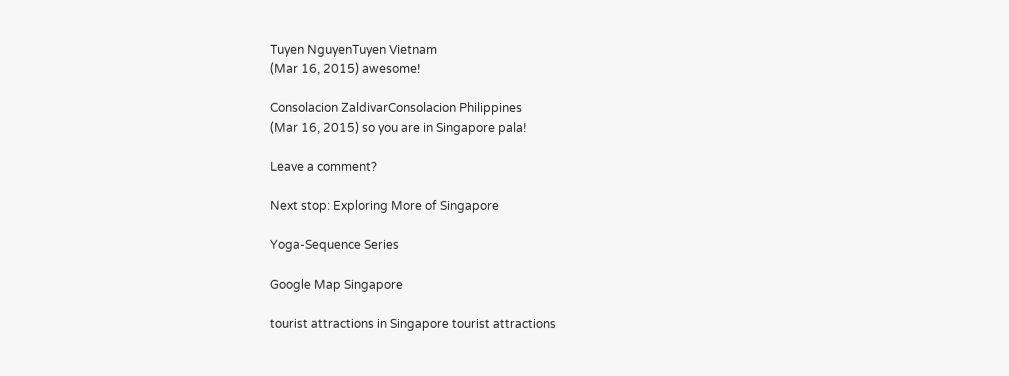Tuyen NguyenTuyen Vietnam
(Mar 16, 2015) awesome!

Consolacion ZaldivarConsolacion Philippines
(Mar 16, 2015) so you are in Singapore pala!

Leave a comment?

Next stop: Exploring More of Singapore

Yoga-Sequence Series

Google Map Singapore

tourist attractions in Singapore tourist attractions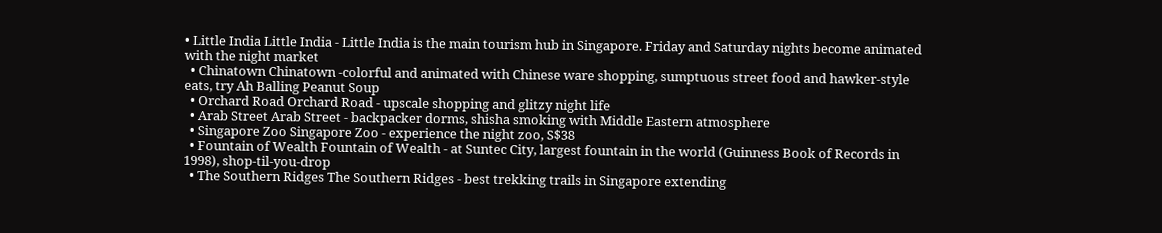• Little India Little India - Little India is the main tourism hub in Singapore. Friday and Saturday nights become animated with the night market
  • Chinatown Chinatown -colorful and animated with Chinese ware shopping, sumptuous street food and hawker-style eats, try Ah Balling Peanut Soup
  • Orchard Road Orchard Road - upscale shopping and glitzy night life
  • Arab Street Arab Street - backpacker dorms, shisha smoking with Middle Eastern atmosphere
  • Singapore Zoo Singapore Zoo - experience the night zoo, S$38
  • Fountain of Wealth Fountain of Wealth - at Suntec City, largest fountain in the world (Guinness Book of Records in 1998), shop-til-you-drop
  • The Southern Ridges The Southern Ridges - best trekking trails in Singapore extending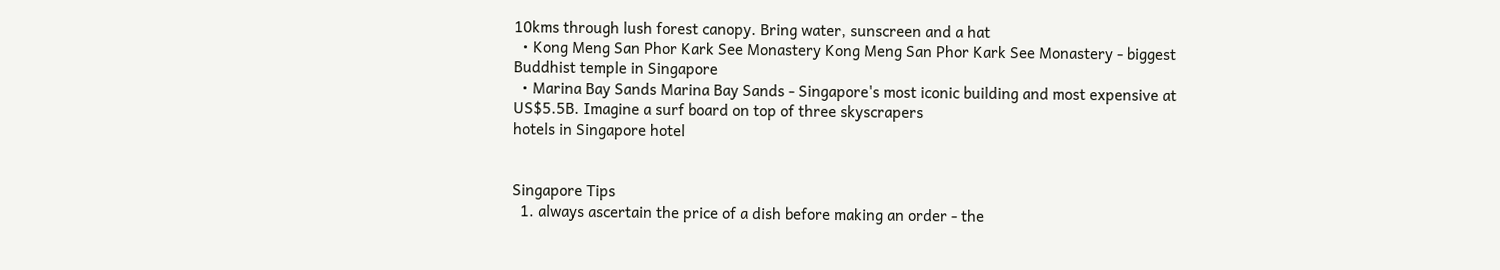10kms through lush forest canopy. Bring water, sunscreen and a hat
  • Kong Meng San Phor Kark See Monastery Kong Meng San Phor Kark See Monastery - biggest Buddhist temple in Singapore
  • Marina Bay Sands Marina Bay Sands - Singapore's most iconic building and most expensive at US$5.5B. Imagine a surf board on top of three skyscrapers
hotels in Singapore hotel


Singapore Tips
  1. always ascertain the price of a dish before making an order - the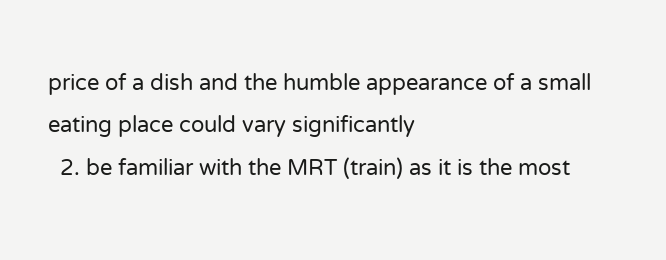price of a dish and the humble appearance of a small eating place could vary significantly
  2. be familiar with the MRT (train) as it is the most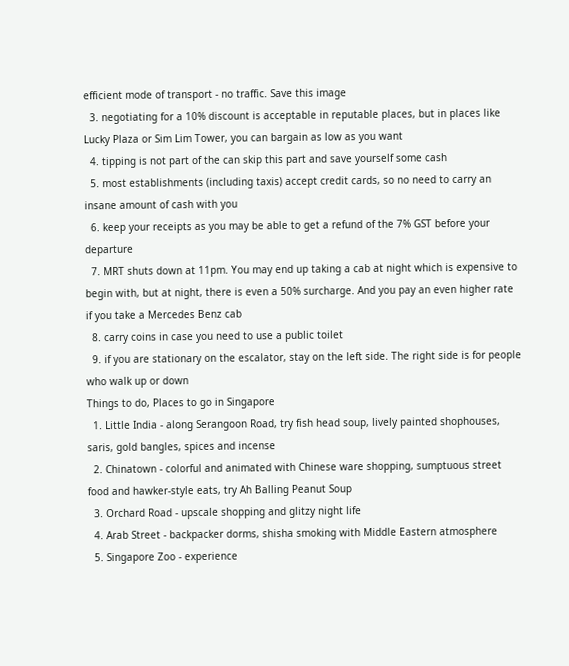efficient mode of transport - no traffic. Save this image
  3. negotiating for a 10% discount is acceptable in reputable places, but in places like Lucky Plaza or Sim Lim Tower, you can bargain as low as you want
  4. tipping is not part of the can skip this part and save yourself some cash
  5. most establishments (including taxis) accept credit cards, so no need to carry an insane amount of cash with you
  6. keep your receipts as you may be able to get a refund of the 7% GST before your departure
  7. MRT shuts down at 11pm. You may end up taking a cab at night which is expensive to begin with, but at night, there is even a 50% surcharge. And you pay an even higher rate if you take a Mercedes Benz cab
  8. carry coins in case you need to use a public toilet
  9. if you are stationary on the escalator, stay on the left side. The right side is for people who walk up or down
Things to do, Places to go in Singapore
  1. Little India - along Serangoon Road, try fish head soup, lively painted shophouses, saris, gold bangles, spices and incense
  2. Chinatown - colorful and animated with Chinese ware shopping, sumptuous street food and hawker-style eats, try Ah Balling Peanut Soup
  3. Orchard Road - upscale shopping and glitzy night life
  4. Arab Street - backpacker dorms, shisha smoking with Middle Eastern atmosphere
  5. Singapore Zoo - experience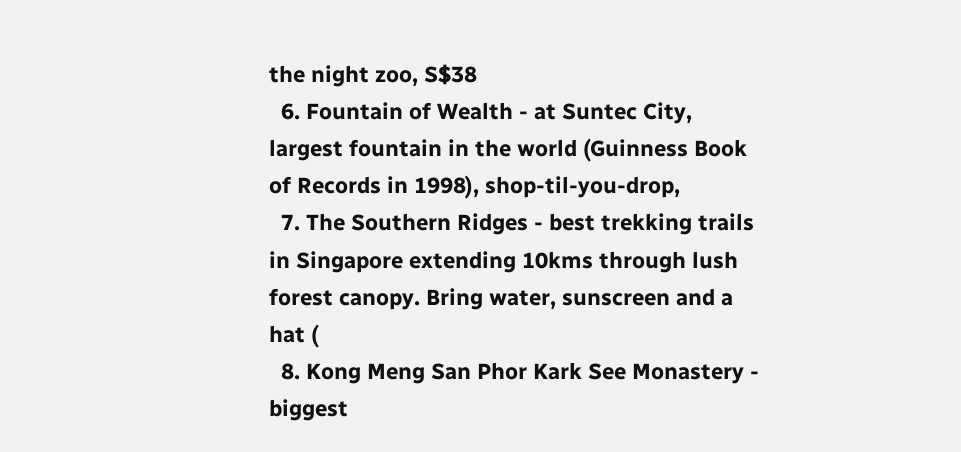the night zoo, S$38
  6. Fountain of Wealth - at Suntec City, largest fountain in the world (Guinness Book of Records in 1998), shop-til-you-drop,
  7. The Southern Ridges - best trekking trails in Singapore extending 10kms through lush forest canopy. Bring water, sunscreen and a hat (
  8. Kong Meng San Phor Kark See Monastery - biggest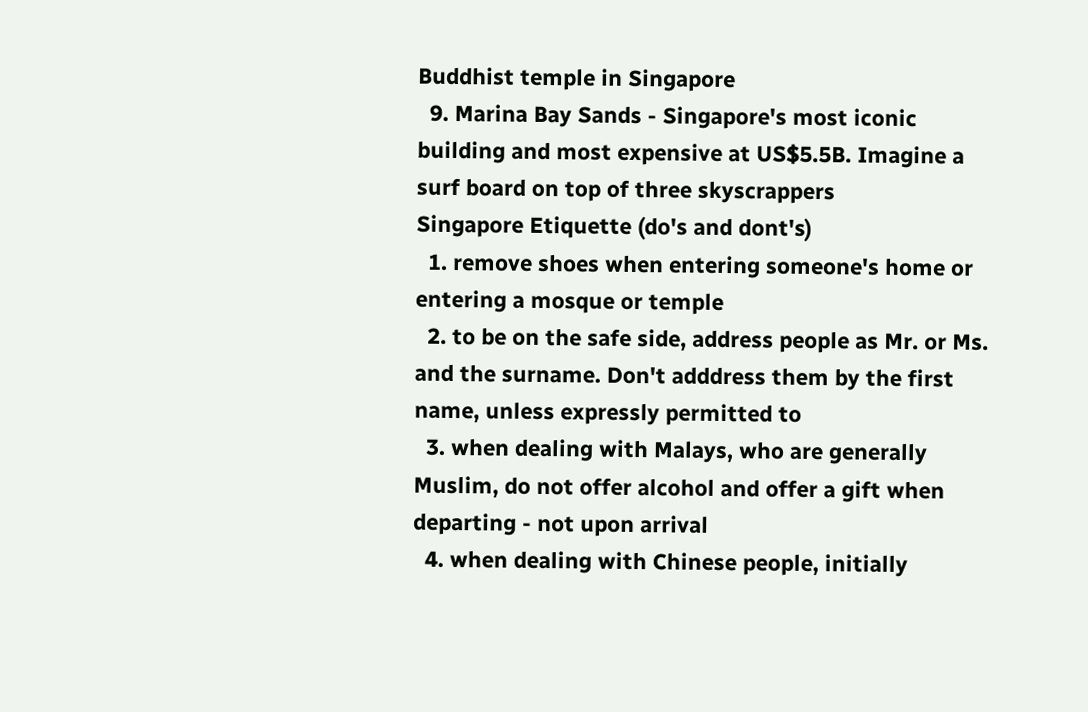Buddhist temple in Singapore
  9. Marina Bay Sands - Singapore's most iconic building and most expensive at US$5.5B. Imagine a surf board on top of three skyscrappers
Singapore Etiquette (do's and dont's)
  1. remove shoes when entering someone's home or entering a mosque or temple
  2. to be on the safe side, address people as Mr. or Ms. and the surname. Don't adddress them by the first name, unless expressly permitted to
  3. when dealing with Malays, who are generally Muslim, do not offer alcohol and offer a gift when departing - not upon arrival
  4. when dealing with Chinese people, initially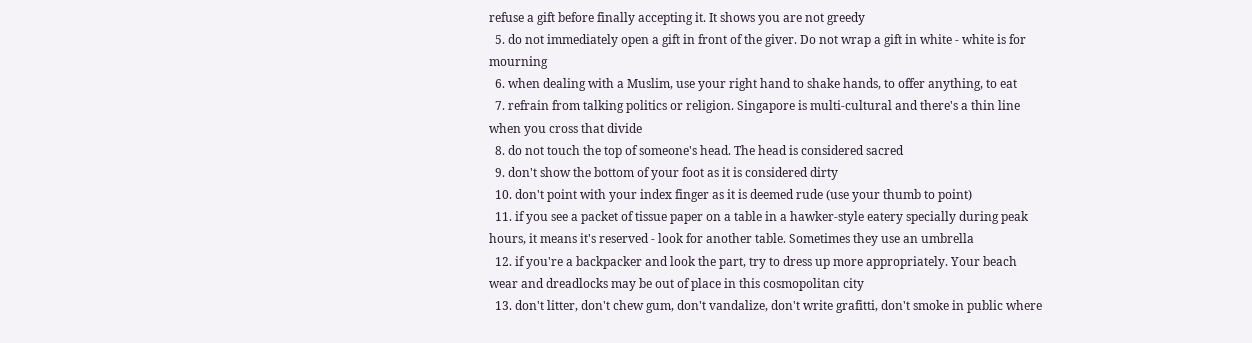refuse a gift before finally accepting it. It shows you are not greedy
  5. do not immediately open a gift in front of the giver. Do not wrap a gift in white - white is for mourning
  6. when dealing with a Muslim, use your right hand to shake hands, to offer anything, to eat
  7. refrain from talking politics or religion. Singapore is multi-cultural and there's a thin line when you cross that divide
  8. do not touch the top of someone's head. The head is considered sacred
  9. don't show the bottom of your foot as it is considered dirty
  10. don't point with your index finger as it is deemed rude (use your thumb to point)
  11. if you see a packet of tissue paper on a table in a hawker-style eatery specially during peak hours, it means it's reserved - look for another table. Sometimes they use an umbrella
  12. if you're a backpacker and look the part, try to dress up more appropriately. Your beach wear and dreadlocks may be out of place in this cosmopolitan city
  13. don't litter, don't chew gum, don't vandalize, don't write grafitti, don't smoke in public where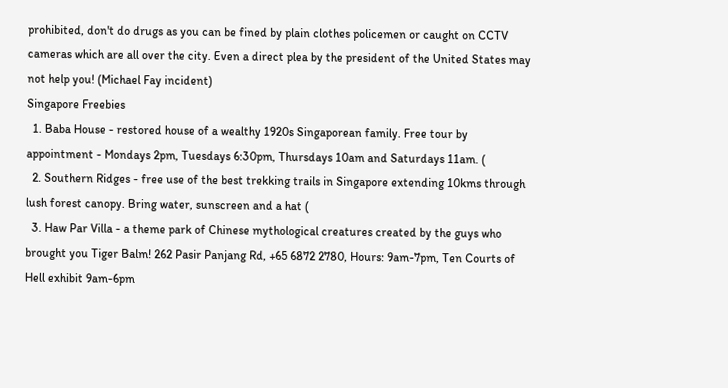prohibited, don't do drugs as you can be fined by plain clothes policemen or caught on CCTV cameras which are all over the city. Even a direct plea by the president of the United States may not help you! (Michael Fay incident)
Singapore Freebies
  1. Baba House - restored house of a wealthy 1920s Singaporean family. Free tour by appointment - Mondays 2pm, Tuesdays 6:30pm, Thursdays 10am and Saturdays 11am. (
  2. Southern Ridges - free use of the best trekking trails in Singapore extending 10kms through lush forest canopy. Bring water, sunscreen and a hat (
  3. Haw Par Villa - a theme park of Chinese mythological creatures created by the guys who brought you Tiger Balm! 262 Pasir Panjang Rd, +65 6872 2780, Hours: 9am-7pm, Ten Courts of Hell exhibit 9am-6pm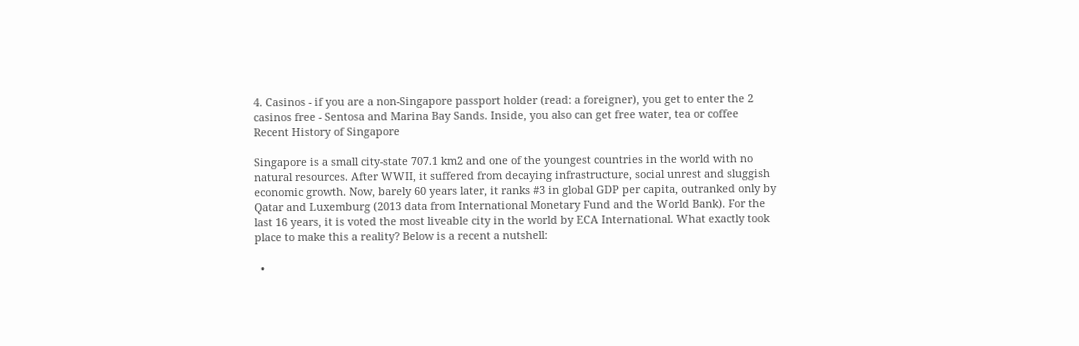4. Casinos - if you are a non-Singapore passport holder (read: a foreigner), you get to enter the 2 casinos free - Sentosa and Marina Bay Sands. Inside, you also can get free water, tea or coffee
Recent History of Singapore

Singapore is a small city-state 707.1 km2 and one of the youngest countries in the world with no natural resources. After WWII, it suffered from decaying infrastructure, social unrest and sluggish economic growth. Now, barely 60 years later, it ranks #3 in global GDP per capita, outranked only by Qatar and Luxemburg (2013 data from International Monetary Fund and the World Bank). For the last 16 years, it is voted the most liveable city in the world by ECA International. What exactly took place to make this a reality? Below is a recent a nutshell:

  •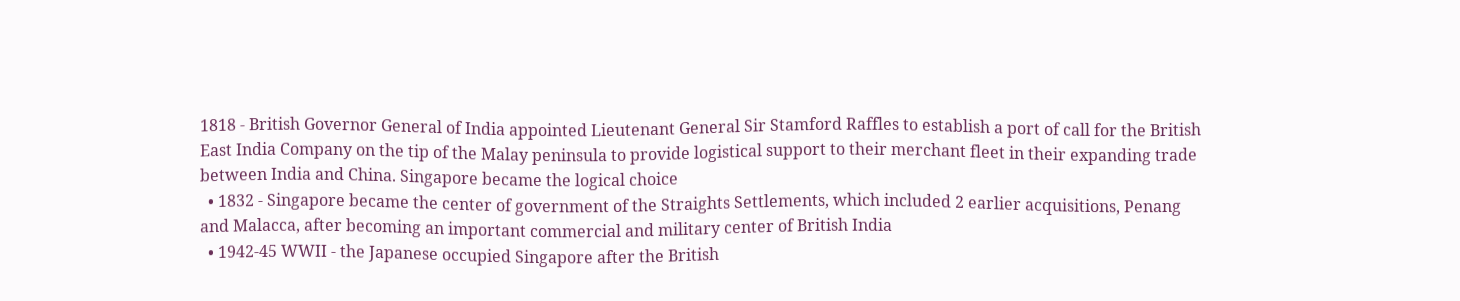1818 - British Governor General of India appointed Lieutenant General Sir Stamford Raffles to establish a port of call for the British East India Company on the tip of the Malay peninsula to provide logistical support to their merchant fleet in their expanding trade between India and China. Singapore became the logical choice
  • 1832 - Singapore became the center of government of the Straights Settlements, which included 2 earlier acquisitions, Penang and Malacca, after becoming an important commercial and military center of British India
  • 1942-45 WWII - the Japanese occupied Singapore after the British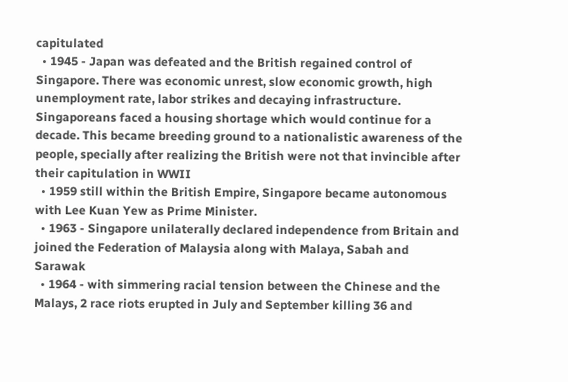capitulated
  • 1945 - Japan was defeated and the British regained control of Singapore. There was economic unrest, slow economic growth, high unemployment rate, labor strikes and decaying infrastructure. Singaporeans faced a housing shortage which would continue for a decade. This became breeding ground to a nationalistic awareness of the people, specially after realizing the British were not that invincible after their capitulation in WWII
  • 1959 still within the British Empire, Singapore became autonomous with Lee Kuan Yew as Prime Minister.
  • 1963 - Singapore unilaterally declared independence from Britain and joined the Federation of Malaysia along with Malaya, Sabah and Sarawak
  • 1964 - with simmering racial tension between the Chinese and the Malays, 2 race riots erupted in July and September killing 36 and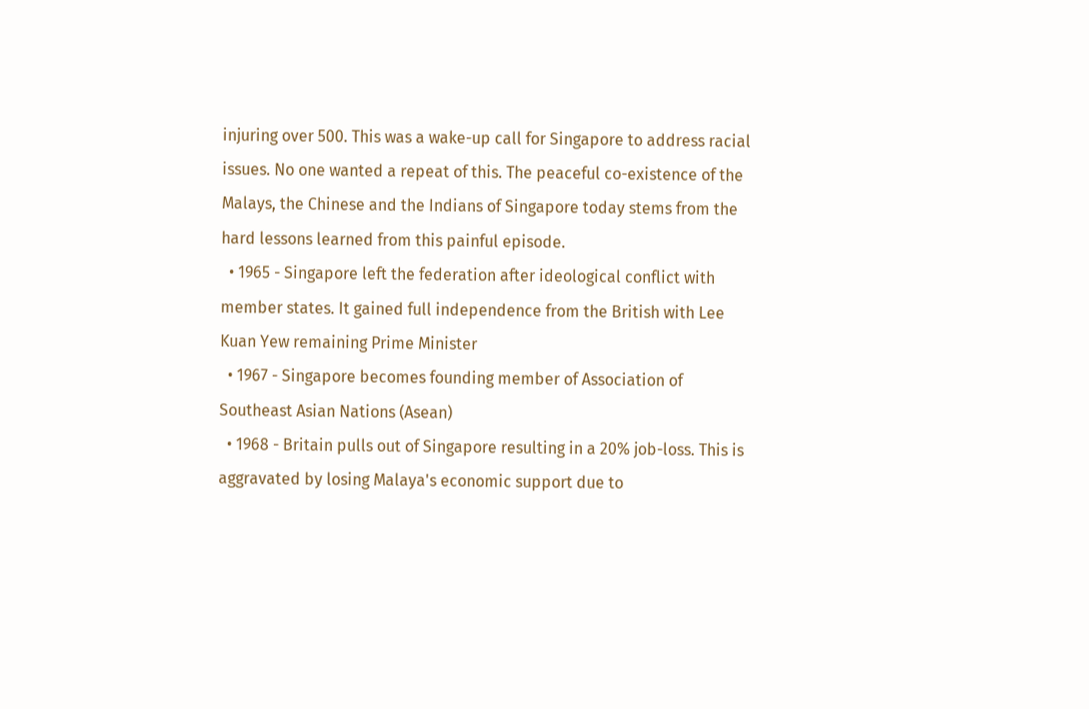injuring over 500. This was a wake-up call for Singapore to address racial issues. No one wanted a repeat of this. The peaceful co-existence of the Malays, the Chinese and the Indians of Singapore today stems from the hard lessons learned from this painful episode.
  • 1965 - Singapore left the federation after ideological conflict with member states. It gained full independence from the British with Lee Kuan Yew remaining Prime Minister
  • 1967 - Singapore becomes founding member of Association of Southeast Asian Nations (Asean)
  • 1968 - Britain pulls out of Singapore resulting in a 20% job-loss. This is aggravated by losing Malaya's economic support due to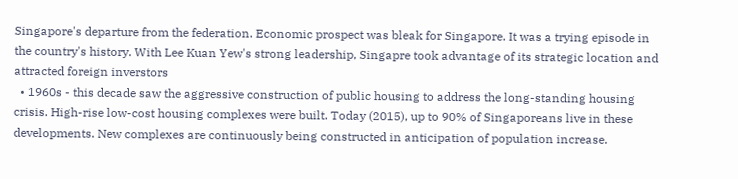Singapore's departure from the federation. Economic prospect was bleak for Singapore. It was a trying episode in the country's history. With Lee Kuan Yew's strong leadership, Singapre took advantage of its strategic location and attracted foreign inverstors
  • 1960s - this decade saw the aggressive construction of public housing to address the long-standing housing crisis. High-rise low-cost housing complexes were built. Today (2015), up to 90% of Singaporeans live in these developments. New complexes are continuously being constructed in anticipation of population increase.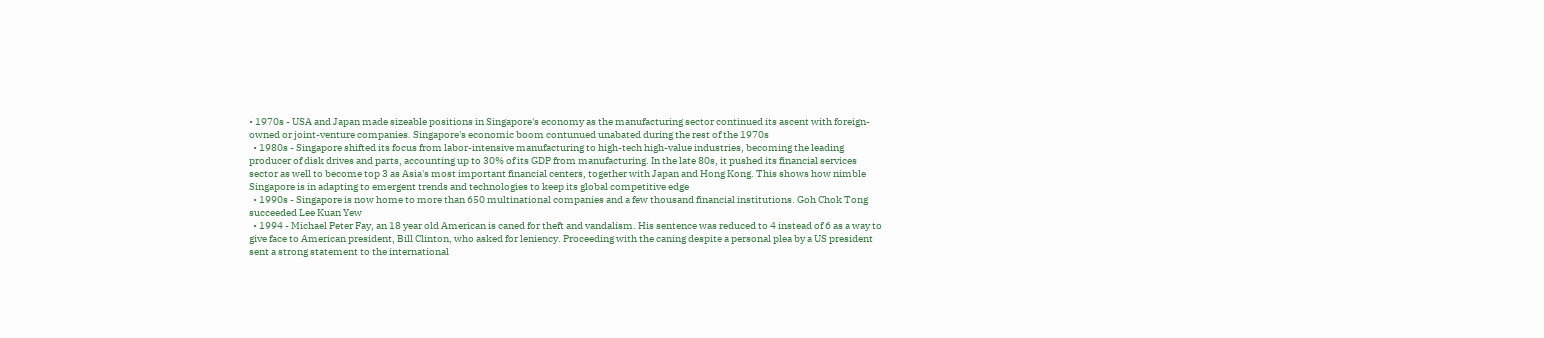• 1970s - USA and Japan made sizeable positions in Singapore's economy as the manufacturing sector continued its ascent with foreign-owned or joint-venture companies. Singapore's economic boom contunued unabated during the rest of the 1970s
  • 1980s - Singapore shifted its focus from labor-intensive manufacturing to high-tech high-value industries, becoming the leading producer of disk drives and parts, accounting up to 30% of its GDP from manufacturing. In the late 80s, it pushed its financial services sector as well to become top 3 as Asia's most important financial centers, together with Japan and Hong Kong. This shows how nimble Singapore is in adapting to emergent trends and technologies to keep its global competitive edge
  • 1990s - Singapore is now home to more than 650 multinational companies and a few thousand financial institutions. Goh Chok Tong succeeded Lee Kuan Yew
  • 1994 - Michael Peter Fay, an 18 year old American is caned for theft and vandalism. His sentence was reduced to 4 instead of 6 as a way to give face to American president, Bill Clinton, who asked for leniency. Proceeding with the caning despite a personal plea by a US president sent a strong statement to the international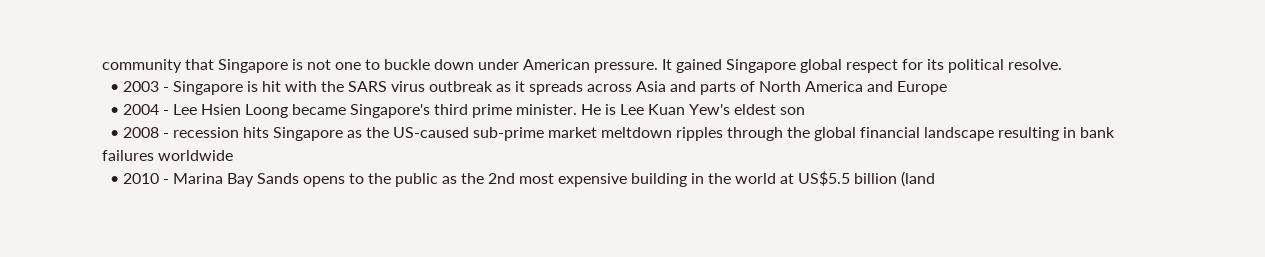community that Singapore is not one to buckle down under American pressure. It gained Singapore global respect for its political resolve.
  • 2003 - Singapore is hit with the SARS virus outbreak as it spreads across Asia and parts of North America and Europe
  • 2004 - Lee Hsien Loong became Singapore's third prime minister. He is Lee Kuan Yew's eldest son
  • 2008 - recession hits Singapore as the US-caused sub-prime market meltdown ripples through the global financial landscape resulting in bank failures worldwide
  • 2010 - Marina Bay Sands opens to the public as the 2nd most expensive building in the world at US$5.5 billion (land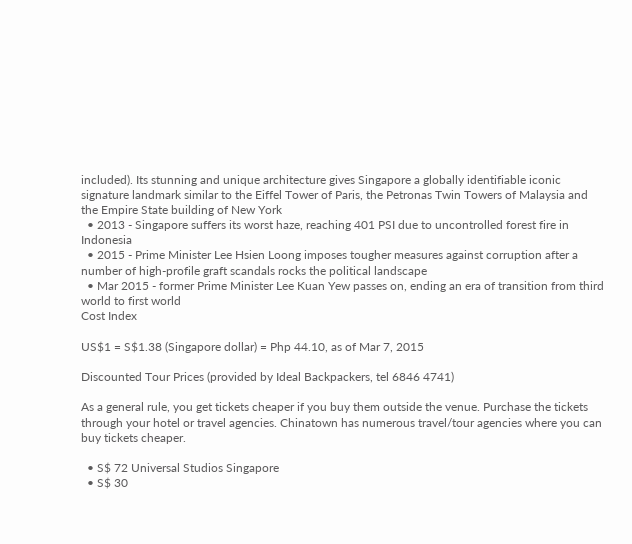included). Its stunning and unique architecture gives Singapore a globally identifiable iconic signature landmark similar to the Eiffel Tower of Paris, the Petronas Twin Towers of Malaysia and the Empire State building of New York
  • 2013 - Singapore suffers its worst haze, reaching 401 PSI due to uncontrolled forest fire in Indonesia
  • 2015 - Prime Minister Lee Hsien Loong imposes tougher measures against corruption after a number of high-profile graft scandals rocks the political landscape
  • Mar 2015 - former Prime Minister Lee Kuan Yew passes on, ending an era of transition from third world to first world
Cost Index

US$1 = S$1.38 (Singapore dollar) = Php 44.10, as of Mar 7, 2015

Discounted Tour Prices (provided by Ideal Backpackers, tel 6846 4741)

As a general rule, you get tickets cheaper if you buy them outside the venue. Purchase the tickets through your hotel or travel agencies. Chinatown has numerous travel/tour agencies where you can buy tickets cheaper.

  • S$ 72 Universal Studios Singapore
  • S$ 30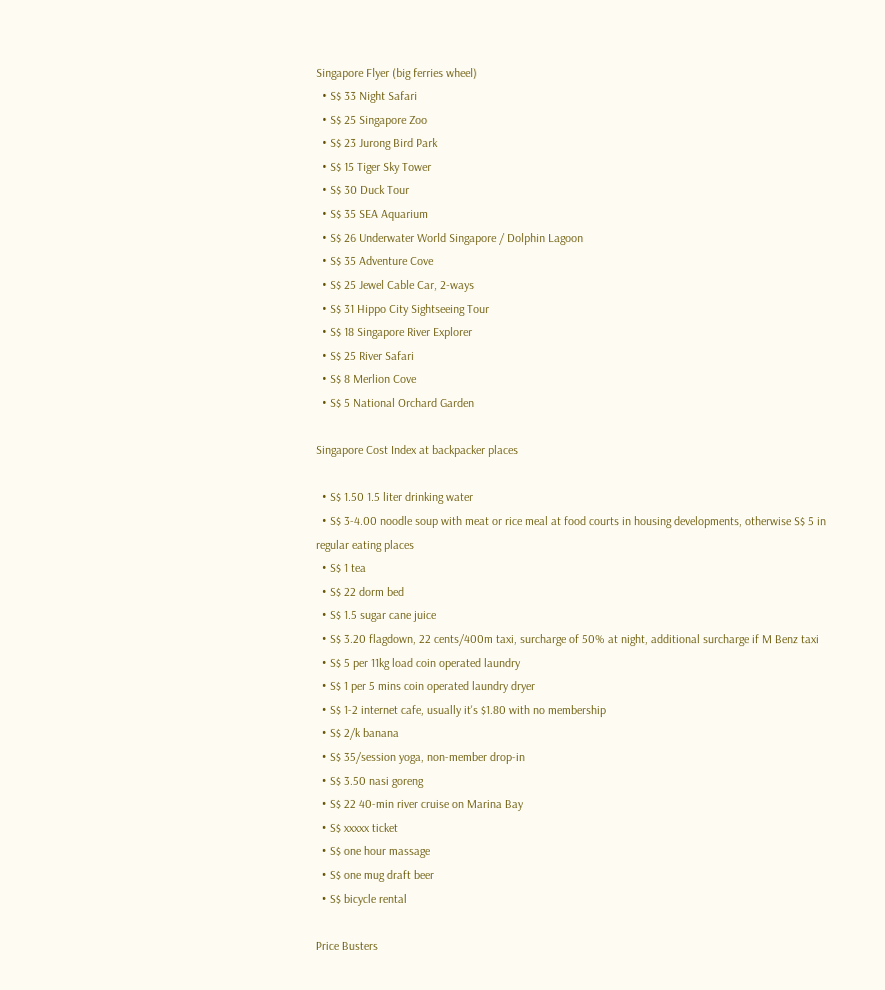Singapore Flyer (big ferries wheel)
  • S$ 33 Night Safari
  • S$ 25 Singapore Zoo
  • S$ 23 Jurong Bird Park
  • S$ 15 Tiger Sky Tower
  • S$ 30 Duck Tour
  • S$ 35 SEA Aquarium
  • S$ 26 Underwater World Singapore / Dolphin Lagoon
  • S$ 35 Adventure Cove
  • S$ 25 Jewel Cable Car, 2-ways
  • S$ 31 Hippo City Sightseeing Tour
  • S$ 18 Singapore River Explorer
  • S$ 25 River Safari
  • S$ 8 Merlion Cove
  • S$ 5 National Orchard Garden

Singapore Cost Index at backpacker places

  • S$ 1.50 1.5 liter drinking water
  • S$ 3-4.00 noodle soup with meat or rice meal at food courts in housing developments, otherwise S$ 5 in regular eating places
  • S$ 1 tea
  • S$ 22 dorm bed
  • S$ 1.5 sugar cane juice
  • S$ 3.20 flagdown, 22 cents/400m taxi, surcharge of 50% at night, additional surcharge if M Benz taxi
  • S$ 5 per 11kg load coin operated laundry
  • S$ 1 per 5 mins coin operated laundry dryer
  • S$ 1-2 internet cafe, usually it's $1.80 with no membership
  • S$ 2/k banana
  • S$ 35/session yoga, non-member drop-in
  • S$ 3.50 nasi goreng
  • S$ 22 40-min river cruise on Marina Bay
  • S$ xxxxx ticket
  • S$ one hour massage
  • S$ one mug draft beer
  • S$ bicycle rental

Price Busters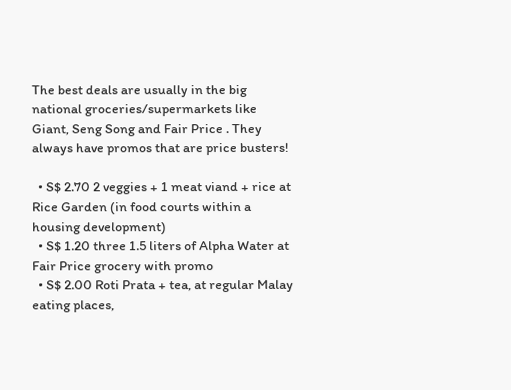The best deals are usually in the big national groceries/supermarkets like Giant, Seng Song and Fair Price . They always have promos that are price busters!

  • S$ 2.70 2 veggies + 1 meat viand + rice at Rice Garden (in food courts within a housing development)
  • S$ 1.20 three 1.5 liters of Alpha Water at Fair Price grocery with promo
  • S$ 2.00 Roti Prata + tea, at regular Malay eating places,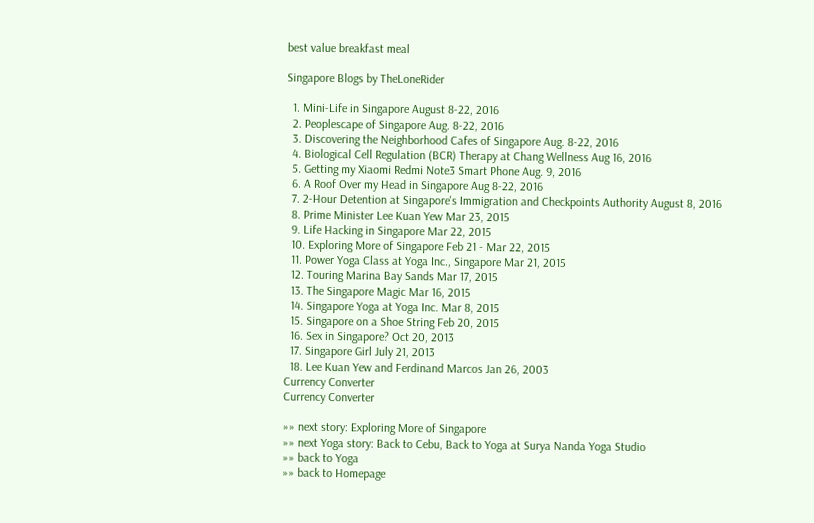best value breakfast meal

Singapore Blogs by TheLoneRider

  1. Mini-Life in Singapore August 8-22, 2016
  2. Peoplescape of Singapore Aug. 8-22, 2016
  3. Discovering the Neighborhood Cafes of Singapore Aug. 8-22, 2016
  4. Biological Cell Regulation (BCR) Therapy at Chang Wellness Aug 16, 2016
  5. Getting my Xiaomi Redmi Note3 Smart Phone Aug. 9, 2016
  6. A Roof Over my Head in Singapore Aug 8-22, 2016
  7. 2-Hour Detention at Singapore's Immigration and Checkpoints Authority August 8, 2016
  8. Prime Minister Lee Kuan Yew Mar 23, 2015
  9. Life Hacking in Singapore Mar 22, 2015
  10. Exploring More of Singapore Feb 21 - Mar 22, 2015
  11. Power Yoga Class at Yoga Inc., Singapore Mar 21, 2015
  12. Touring Marina Bay Sands Mar 17, 2015
  13. The Singapore Magic Mar 16, 2015
  14. Singapore Yoga at Yoga Inc. Mar 8, 2015
  15. Singapore on a Shoe String Feb 20, 2015
  16. Sex in Singapore? Oct 20, 2013
  17. Singapore Girl July 21, 2013
  18. Lee Kuan Yew and Ferdinand Marcos Jan 26, 2003
Currency Converter
Currency Converter

»» next story: Exploring More of Singapore
»» next Yoga story: Back to Cebu, Back to Yoga at Surya Nanda Yoga Studio
»» back to Yoga
»» back to Homepage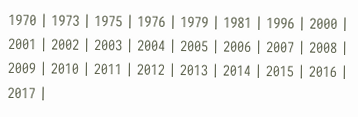1970 | 1973 | 1975 | 1976 | 1979 | 1981 | 1996 | 2000 | 2001 | 2002 | 2003 | 2004 | 2005 | 2006 | 2007 | 2008 | 2009 | 2010 | 2011 | 2012 | 2013 | 2014 | 2015 | 2016 | 2017 |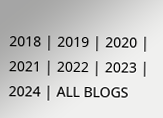2018 | 2019 | 2020 | 2021 | 2022 | 2023 | 2024 | ALL BLOGS